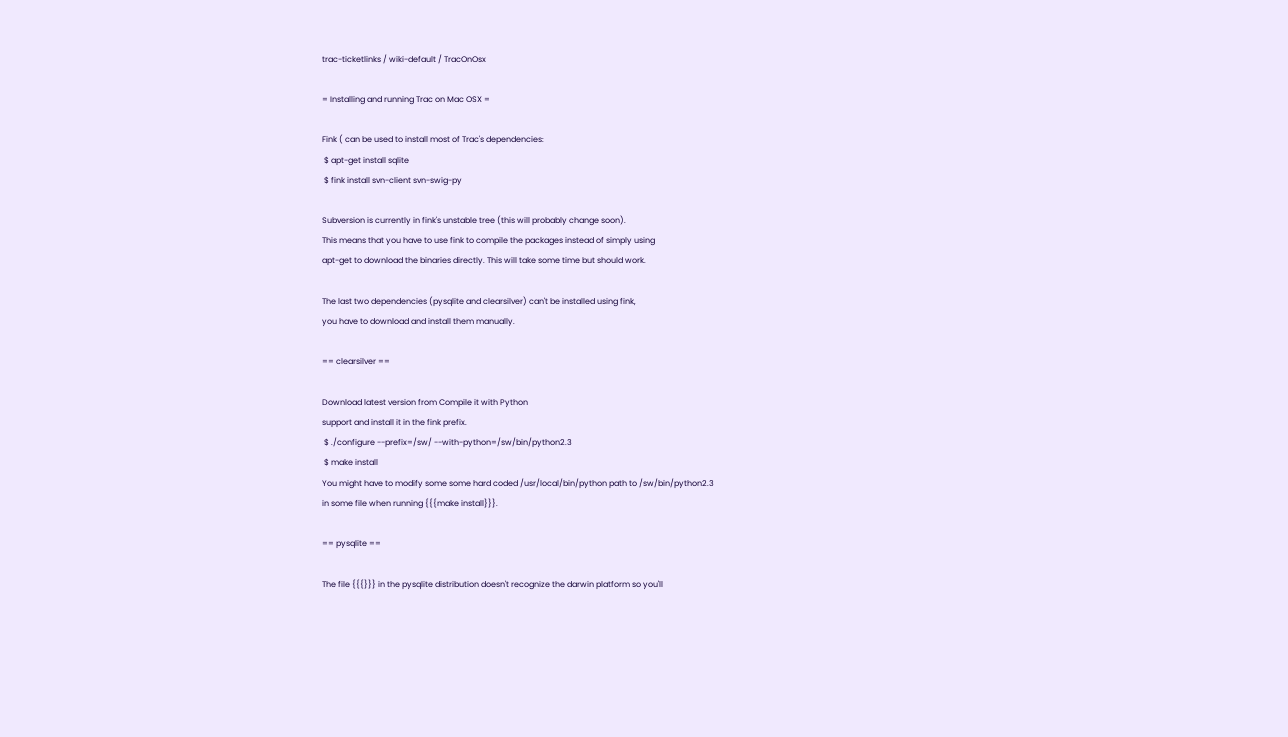trac-ticketlinks / wiki-default / TracOnOsx

= Installing and running Trac on Mac OSX =

Fink ( can be used to install most of Trac's dependencies:
 $ apt-get install sqlite
 $ fink install svn-client svn-swig-py

Subversion is currently in fink's unstable tree (this will probably change soon).
This means that you have to use fink to compile the packages instead of simply using
apt-get to download the binaries directly. This will take some time but should work.

The last two dependencies (pysqlite and clearsilver) can't be installed using fink,
you have to download and install them manually.

== clearsilver ==

Download latest version from Compile it with Python
support and install it in the fink prefix.
 $ ./configure --prefix=/sw/ --with-python=/sw/bin/python2.3
 $ make install
You might have to modify some some hard coded /usr/local/bin/python path to /sw/bin/python2.3
in some file when running {{{make install}}}.

== pysqlite ==

The file {{{}}} in the pysqlite distribution doesn't recognize the darwin platform so you'll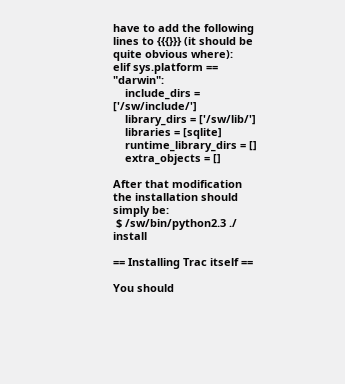have to add the following lines to {{{}}} (it should be quite obvious where):
elif sys.platform == "darwin":
    include_dirs = ['/sw/include/']
    library_dirs = ['/sw/lib/']
    libraries = [sqlite]
    runtime_library_dirs = []
    extra_objects = []

After that modification the installation should simply be:
 $ /sw/bin/python2.3 ./ install

== Installing Trac itself ==

You should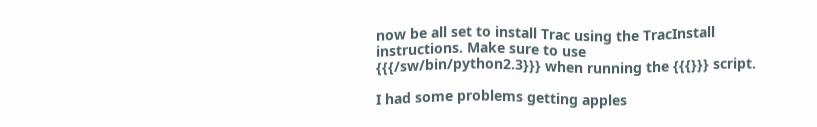now be all set to install Trac using the TracInstall instructions. Make sure to use
{{{/sw/bin/python2.3}}} when running the {{{}}} script.

I had some problems getting apples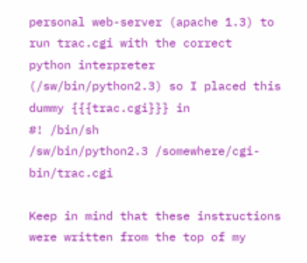personal web-server (apache 1.3) to run trac.cgi with the correct
python interpreter (/sw/bin/python2.3) so I placed this dummy {{{trac.cgi}}} in
#! /bin/sh
/sw/bin/python2.3 /somewhere/cgi-bin/trac.cgi

Keep in mind that these instructions were written from the top of my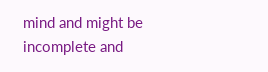mind and might be
incomplete and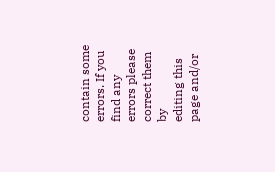contain some errors. If you find any errors please correct them by
editing this page and/or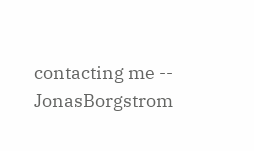contacting me -- JonasBorgstrom